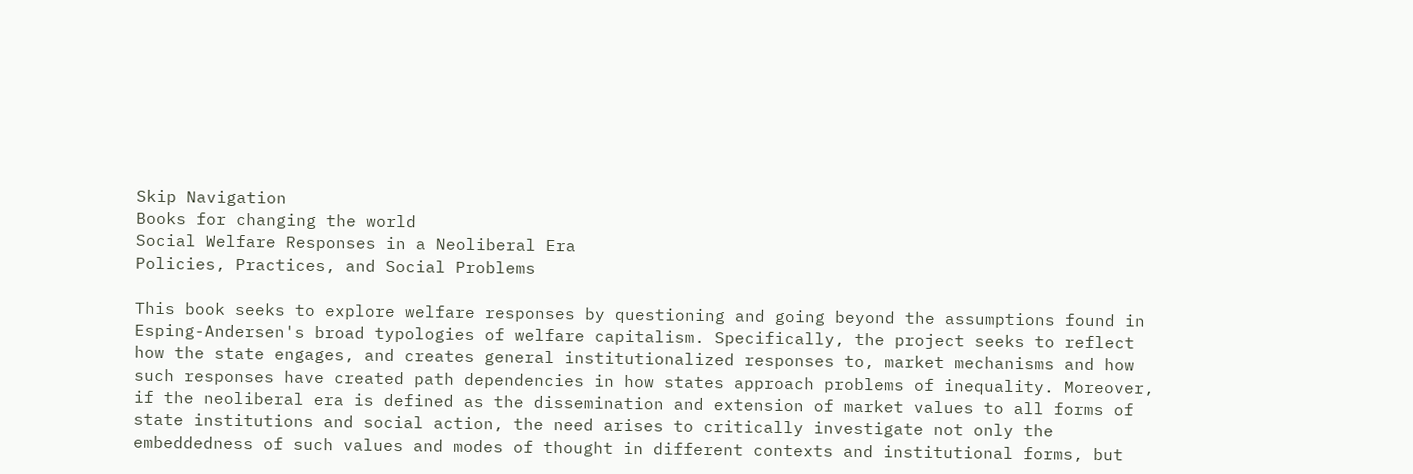Skip Navigation
Books for changing the world
Social Welfare Responses in a Neoliberal Era
Policies, Practices, and Social Problems

This book seeks to explore welfare responses by questioning and going beyond the assumptions found in Esping-Andersen's broad typologies of welfare capitalism. Specifically, the project seeks to reflect how the state engages, and creates general institutionalized responses to, market mechanisms and how such responses have created path dependencies in how states approach problems of inequality. Moreover, if the neoliberal era is defined as the dissemination and extension of market values to all forms of state institutions and social action, the need arises to critically investigate not only the embeddedness of such values and modes of thought in different contexts and institutional forms, but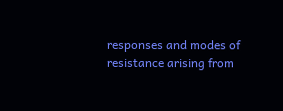responses and modes of resistance arising from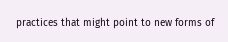practices that might point to new forms of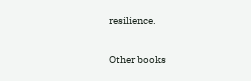resilience.


Other books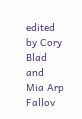edited by Cory Blad and Mia Arp Fallov